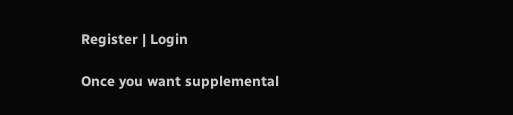Register | Login

Once you want supplemental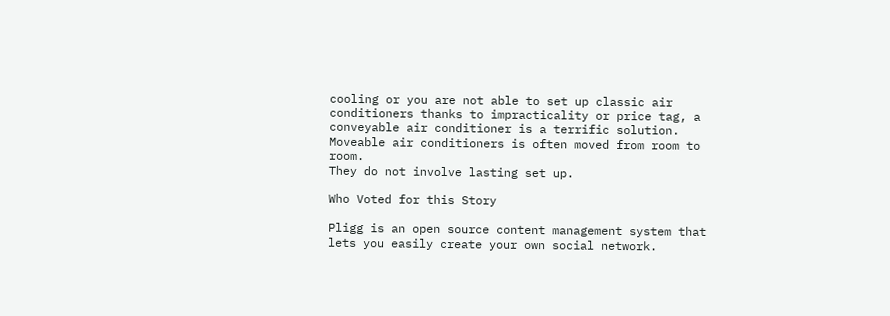cooling or you are not able to set up classic air conditioners thanks to impracticality or price tag, a conveyable air conditioner is a terrific solution. Moveable air conditioners is often moved from room to room.
They do not involve lasting set up.

Who Voted for this Story

Pligg is an open source content management system that lets you easily create your own social network.